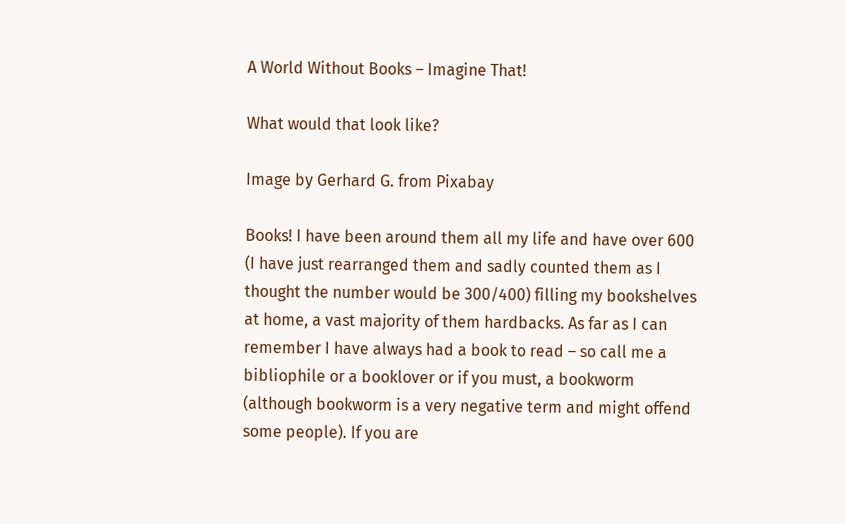A World Without Books – Imagine That!

What would that look like?

Image by Gerhard G. from Pixabay

Books! I have been around them all my life and have over 600 (I have just rearranged them and sadly counted them as I thought the number would be 300/400) filling my bookshelves at home, a vast majority of them hardbacks. As far as I can remember I have always had a book to read – so call me a bibliophile or a booklover or if you must, a bookworm (although bookworm is a very negative term and might offend some people). If you are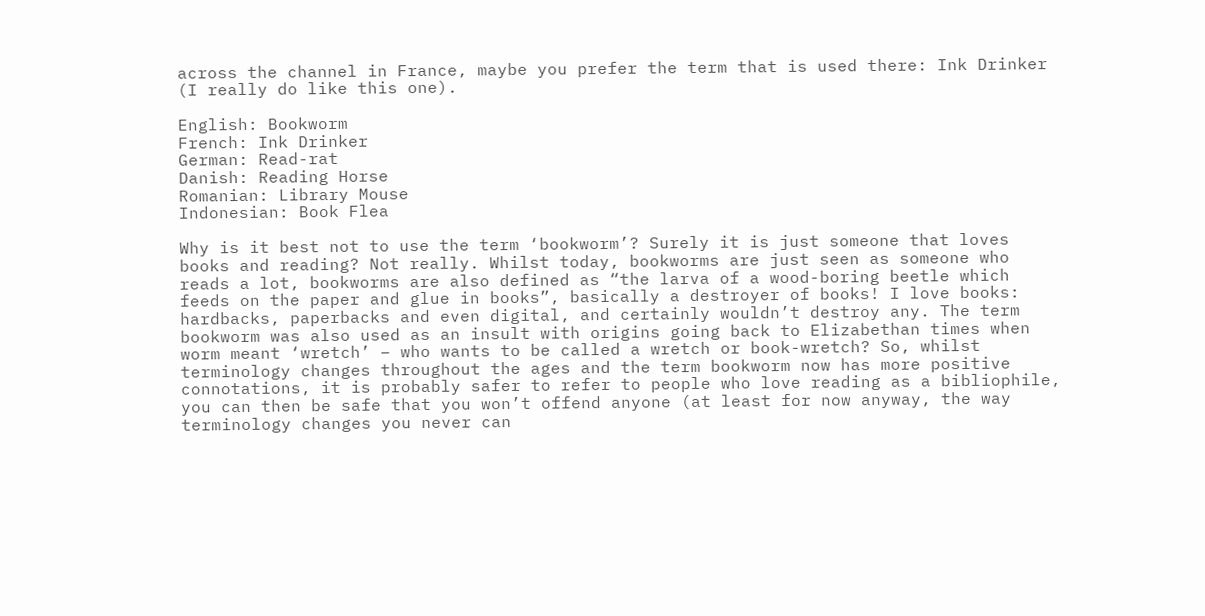across the channel in France, maybe you prefer the term that is used there: Ink Drinker (I really do like this one).

English: Bookworm
French: Ink Drinker
German: Read-rat
Danish: Reading Horse
Romanian: Library Mouse
Indonesian: Book Flea

Why is it best not to use the term ‘bookworm’? Surely it is just someone that loves books and reading? Not really. Whilst today, bookworms are just seen as someone who reads a lot, bookworms are also defined as “the larva of a wood-boring beetle which feeds on the paper and glue in books”, basically a destroyer of books! I love books: hardbacks, paperbacks and even digital, and certainly wouldn’t destroy any. The term bookworm was also used as an insult with origins going back to Elizabethan times when worm meant ‘wretch’ – who wants to be called a wretch or book-wretch? So, whilst terminology changes throughout the ages and the term bookworm now has more positive connotations, it is probably safer to refer to people who love reading as a bibliophile, you can then be safe that you won’t offend anyone (at least for now anyway, the way terminology changes you never can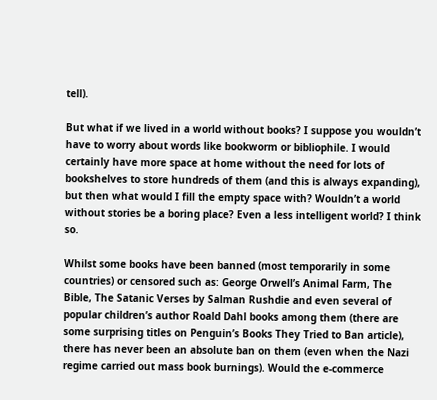tell).

But what if we lived in a world without books? I suppose you wouldn’t have to worry about words like bookworm or bibliophile. I would certainly have more space at home without the need for lots of bookshelves to store hundreds of them (and this is always expanding), but then what would I fill the empty space with? Wouldn’t a world without stories be a boring place? Even a less intelligent world? I think so.

Whilst some books have been banned (most temporarily in some countries) or censored such as: George Orwell’s Animal Farm, The Bible, The Satanic Verses by Salman Rushdie and even several of popular children’s author Roald Dahl books among them (there are some surprising titles on Penguin’s Books They Tried to Ban article), there has never been an absolute ban on them (even when the Nazi regime carried out mass book burnings). Would the e-commerce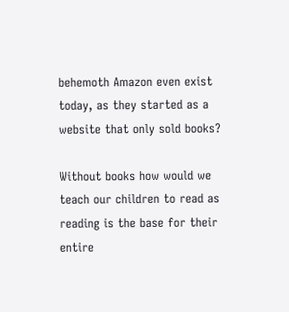behemoth Amazon even exist today, as they started as a website that only sold books?

Without books how would we teach our children to read as reading is the base for their entire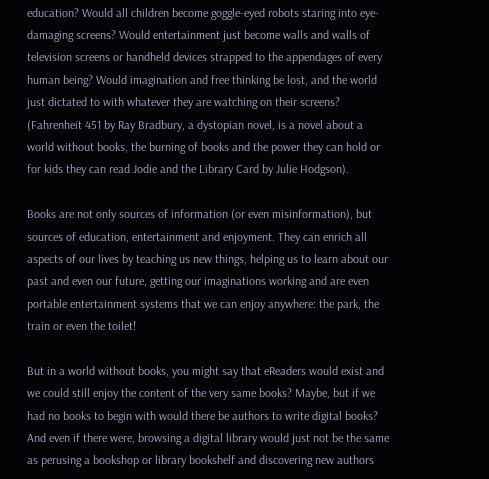education? Would all children become goggle-eyed robots staring into eye-damaging screens? Would entertainment just become walls and walls of television screens or handheld devices strapped to the appendages of every human being? Would imagination and free thinking be lost, and the world just dictated to with whatever they are watching on their screens? (Fahrenheit 451 by Ray Bradbury, a dystopian novel, is a novel about a world without books, the burning of books and the power they can hold or for kids they can read Jodie and the Library Card by Julie Hodgson).

Books are not only sources of information (or even misinformation), but sources of education, entertainment and enjoyment. They can enrich all aspects of our lives by teaching us new things, helping us to learn about our past and even our future, getting our imaginations working and are even portable entertainment systems that we can enjoy anywhere: the park, the train or even the toilet!

But in a world without books, you might say that eReaders would exist and we could still enjoy the content of the very same books? Maybe, but if we had no books to begin with would there be authors to write digital books? And even if there were, browsing a digital library would just not be the same as perusing a bookshop or library bookshelf and discovering new authors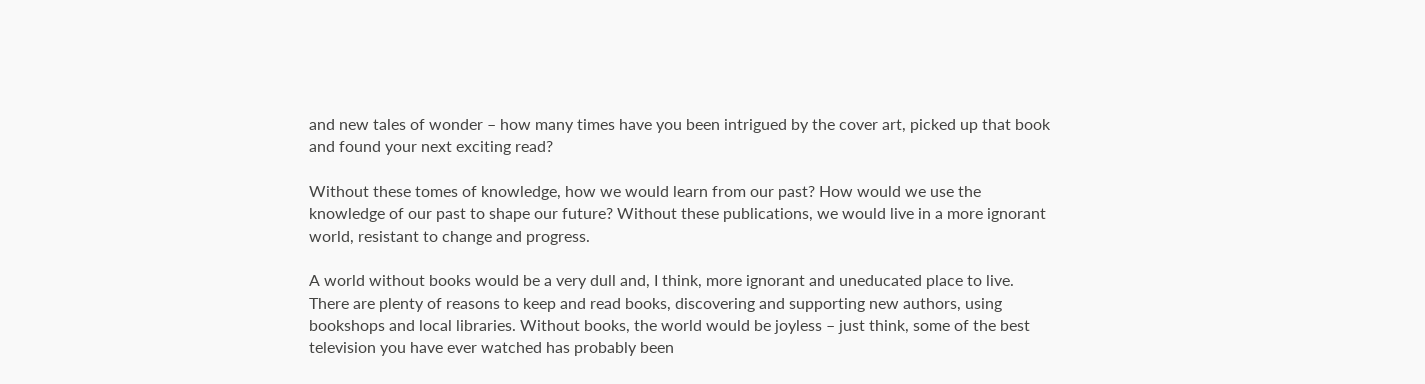and new tales of wonder – how many times have you been intrigued by the cover art, picked up that book and found your next exciting read?

Without these tomes of knowledge, how we would learn from our past? How would we use the knowledge of our past to shape our future? Without these publications, we would live in a more ignorant world, resistant to change and progress.

A world without books would be a very dull and, I think, more ignorant and uneducated place to live. There are plenty of reasons to keep and read books, discovering and supporting new authors, using bookshops and local libraries. Without books, the world would be joyless – just think, some of the best television you have ever watched has probably been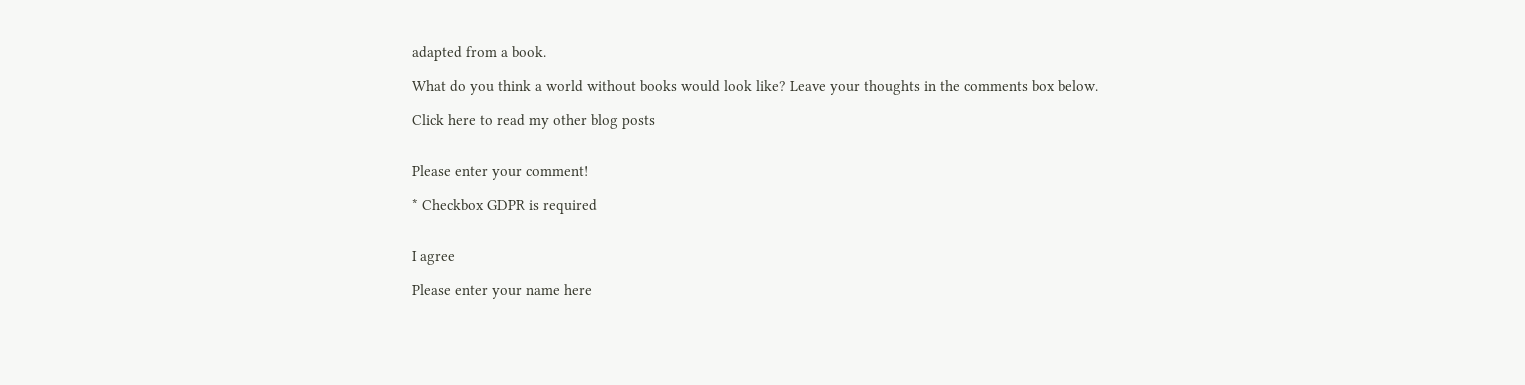adapted from a book.

What do you think a world without books would look like? Leave your thoughts in the comments box below.

Click here to read my other blog posts


Please enter your comment!

* Checkbox GDPR is required


I agree

Please enter your name here